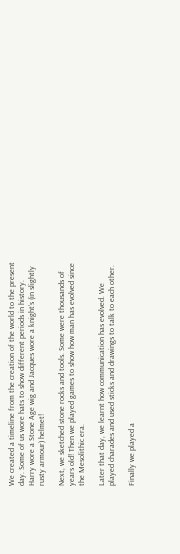We created a timeline from the creation of the world to the present day. Some of us wore hats to show different periods in history. Harry wore a Stone Age wig and Jacques wore a knight’s (in slightly rusty armour) helmet!

Next, we sketched stone rocks and tools. Some were thousands of years old! Then we played games to show how man has evolved since the Mesolithic era.

Later that day, we learnt how communication has evolved. We played charades and used sticks and drawings to talk to each other.

Finally we played a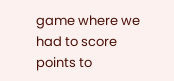game where we had to score points to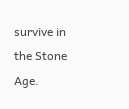survive in the Stone Age.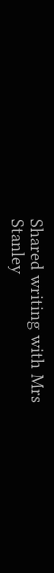Shared writing with Mrs Stanley